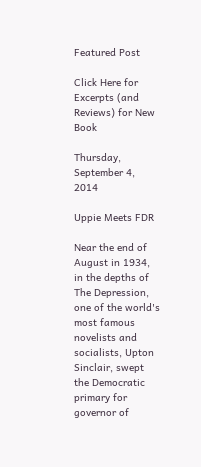Featured Post

Click Here for Excerpts (and Reviews) for New Book

Thursday, September 4, 2014

Uppie Meets FDR

Near the end of August in 1934, in the depths of The Depression, one of the world's most famous novelists and socialists, Upton Sinclair, swept the Democratic primary for governor of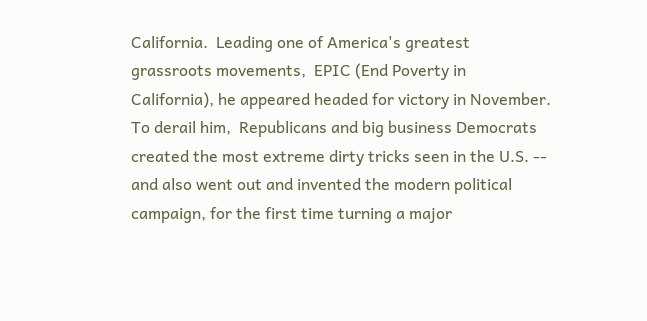California.  Leading one of America's greatest grassroots movements,  EPIC (End Poverty in California), he appeared headed for victory in November.  To derail him,  Republicans and big business Democrats created the most extreme dirty tricks seen in the U.S. -- and also went out and invented the modern political campaign, for the first time turning a major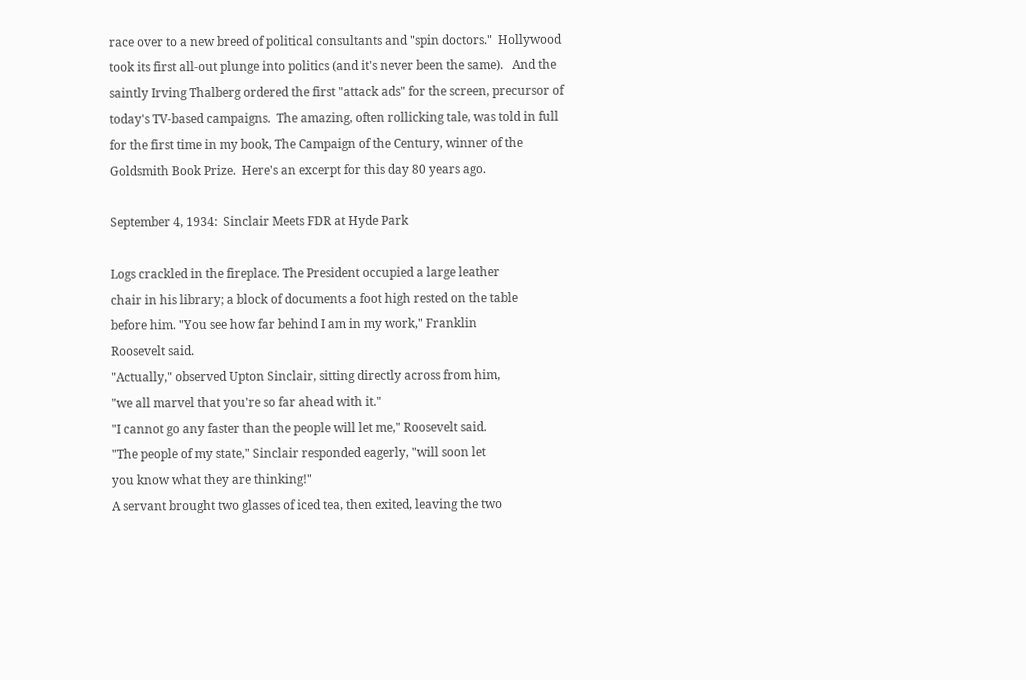race over to a new breed of political consultants and "spin doctors."  Hollywood took its first all-out plunge into politics (and it's never been the same).   And the saintly Irving Thalberg ordered the first "attack ads" for the screen, precursor of today's TV-based campaigns.  The amazing, often rollicking tale, was told in full for the first time in my book, The Campaign of the Century, winner of the Goldsmith Book Prize.  Here's an excerpt for this day 80 years ago.

September 4, 1934:  Sinclair Meets FDR at Hyde Park

Logs crackled in the fireplace. The President occupied a large leather
chair in his library; a block of documents a foot high rested on the table
before him. "You see how far behind I am in my work," Franklin
Roosevelt said.
"Actually," observed Upton Sinclair, sitting directly across from him,
"we all marvel that you're so far ahead with it."
"I cannot go any faster than the people will let me," Roosevelt said.
"The people of my state," Sinclair responded eagerly, "will soon let
you know what they are thinking!"
A servant brought two glasses of iced tea, then exited, leaving the two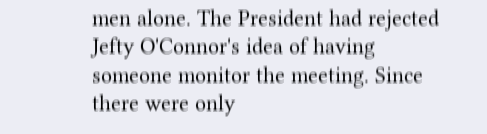men alone. The President had rejected Jefty O'Connor's idea of having
someone monitor the meeting. Since there were only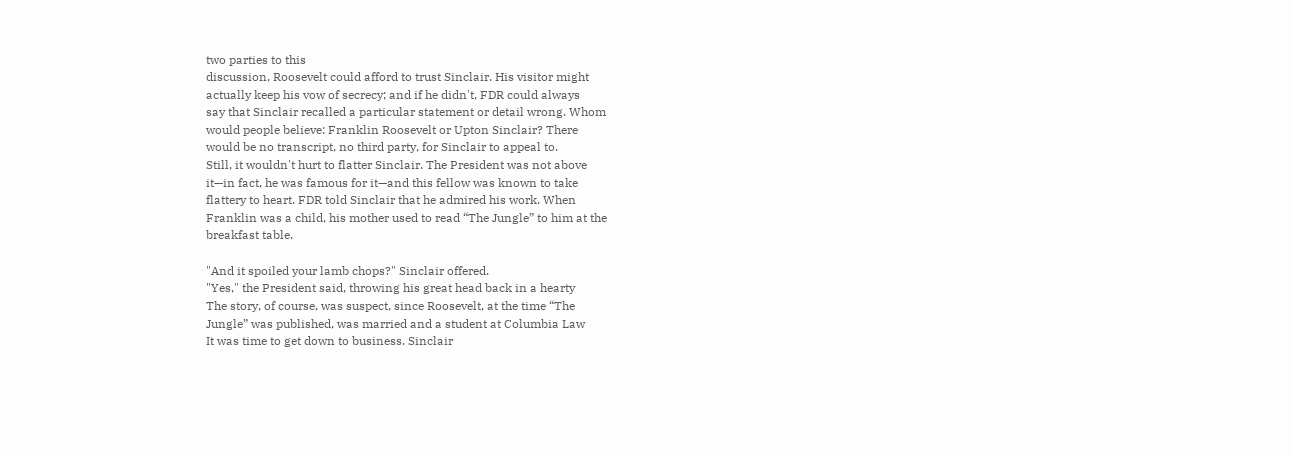two parties to this
discussion, Roosevelt could afford to trust Sinclair. His visitor might
actually keep his vow of secrecy; and if he didn't, FDR could always
say that Sinclair recalled a particular statement or detail wrong. Whom
would people believe: Franklin Roosevelt or Upton Sinclair? There
would be no transcript, no third party, for Sinclair to appeal to.
Still, it wouldn't hurt to flatter Sinclair. The President was not above
it—in fact, he was famous for it—and this fellow was known to take
flattery to heart. FDR told Sinclair that he admired his work. When
Franklin was a child, his mother used to read “The Jungle” to him at the
breakfast table.

"And it spoiled your lamb chops?" Sinclair offered.
"Yes," the President said, throwing his great head back in a hearty
The story, of course, was suspect, since Roosevelt, at the time “The
Jungle” was published, was married and a student at Columbia Law
It was time to get down to business. Sinclair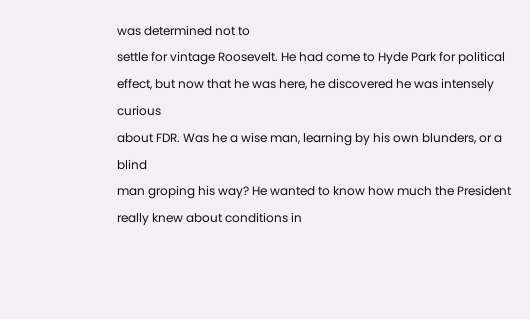was determined not to
settle for vintage Roosevelt. He had come to Hyde Park for political
effect, but now that he was here, he discovered he was intensely curious
about FDR. Was he a wise man, learning by his own blunders, or a blind
man groping his way? He wanted to know how much the President
really knew about conditions in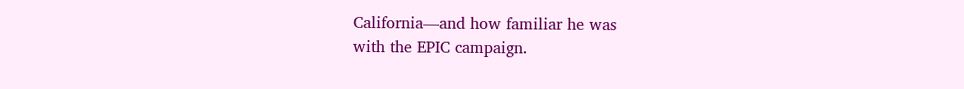California—and how familiar he was
with the EPIC campaign.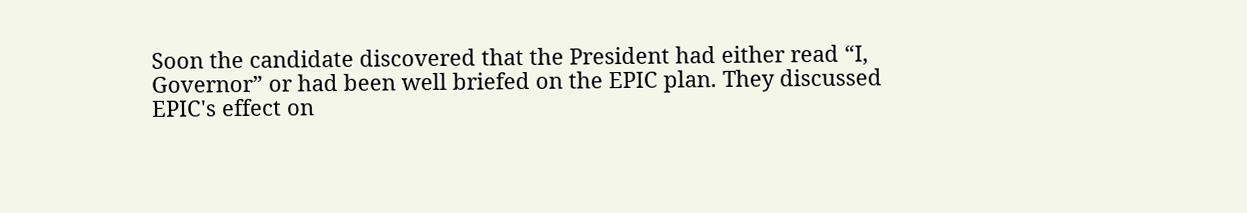Soon the candidate discovered that the President had either read “I,
Governor” or had been well briefed on the EPIC plan. They discussed
EPIC's effect on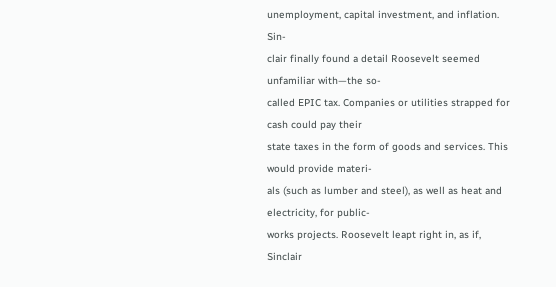unemployment, capital investment, and inflation. Sin-
clair finally found a detail Roosevelt seemed unfamiliar with—the so-
called EPIC tax. Companies or utilities strapped for cash could pay their
state taxes in the form of goods and services. This would provide materi-
als (such as lumber and steel), as well as heat and electricity, for public-
works projects. Roosevelt leapt right in, as if, Sinclair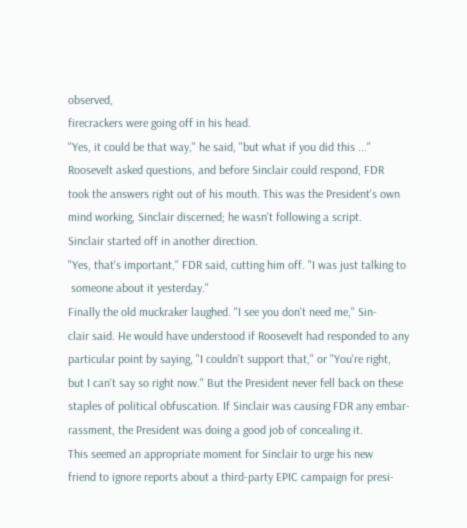observed,
firecrackers were going off in his head.
"Yes, it could be that way," he said, "but what if you did this ..."
Roosevelt asked questions, and before Sinclair could respond, FDR
took the answers right out of his mouth. This was the President's own
mind working, Sinclair discerned; he wasn't following a script.
Sinclair started off in another direction.
"Yes, that's important," FDR said, cutting him off. "I was just talking to
 someone about it yesterday."
Finally the old muckraker laughed. "I see you don't need me," Sin-
clair said. He would have understood if Roosevelt had responded to any
particular point by saying, "I couldn't support that," or "You're right,
but I can't say so right now." But the President never fell back on these
staples of political obfuscation. If Sinclair was causing FDR any embar-
rassment, the President was doing a good job of concealing it.
This seemed an appropriate moment for Sinclair to urge his new
friend to ignore reports about a third-party EPIC campaign for presi-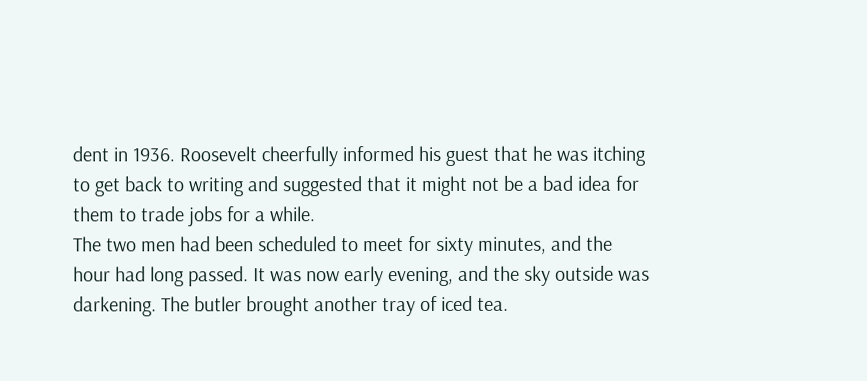dent in 1936. Roosevelt cheerfully informed his guest that he was itching
to get back to writing and suggested that it might not be a bad idea for
them to trade jobs for a while.
The two men had been scheduled to meet for sixty minutes, and the
hour had long passed. It was now early evening, and the sky outside was
darkening. The butler brought another tray of iced tea.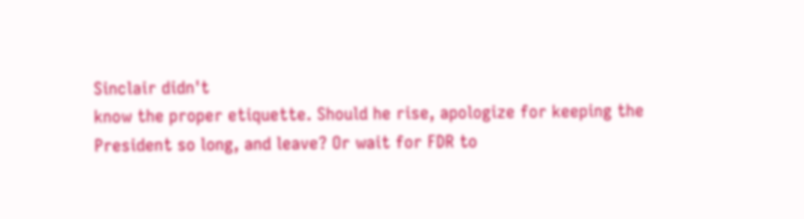Sinclair didn't
know the proper etiquette. Should he rise, apologize for keeping the
President so long, and leave? Or wait for FDR to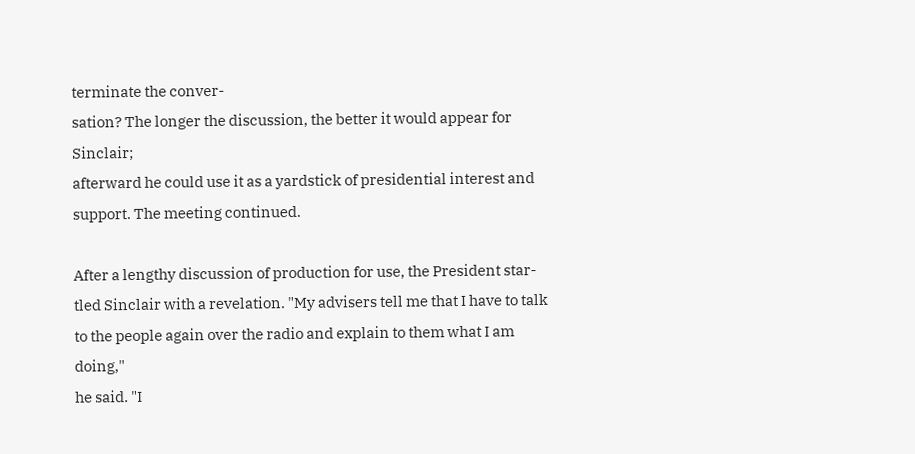terminate the conver-
sation? The longer the discussion, the better it would appear for Sinclair;
afterward he could use it as a yardstick of presidential interest and
support. The meeting continued.

After a lengthy discussion of production for use, the President star-
tled Sinclair with a revelation. "My advisers tell me that I have to talk
to the people again over the radio and explain to them what I am doing,"
he said. "I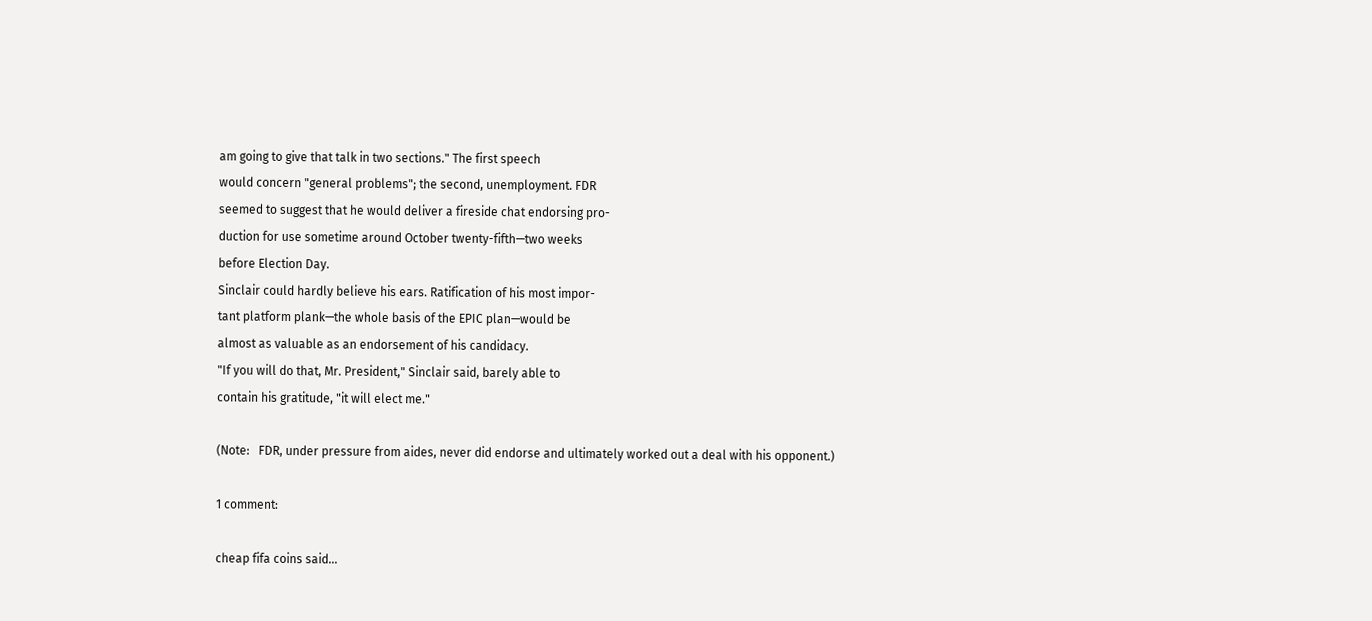am going to give that talk in two sections." The first speech
would concern "general problems"; the second, unemployment. FDR
seemed to suggest that he would deliver a fireside chat endorsing pro-
duction for use sometime around October twenty-fifth—two weeks
before Election Day.
Sinclair could hardly believe his ears. Ratification of his most impor-
tant platform plank—the whole basis of the EPIC plan—would be
almost as valuable as an endorsement of his candidacy.
"If you will do that, Mr. President," Sinclair said, barely able to
contain his gratitude, "it will elect me."

(Note:   FDR, under pressure from aides, never did endorse and ultimately worked out a deal with his opponent.)

1 comment:

cheap fifa coins said...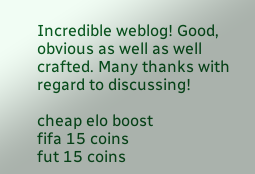Incredible weblog! Good, obvious as well as well crafted. Many thanks with regard to discussing!

cheap elo boost
fifa 15 coins
fut 15 coins